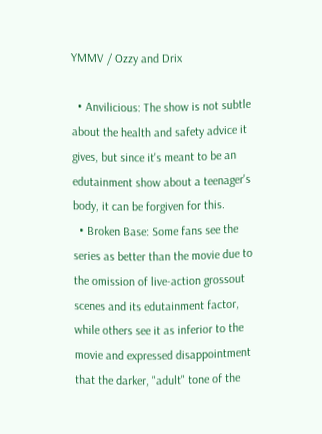YMMV / Ozzy and Drix

  • Anvilicious: The show is not subtle about the health and safety advice it gives, but since it's meant to be an edutainment show about a teenager's body, it can be forgiven for this.
  • Broken Base: Some fans see the series as better than the movie due to the omission of live-action grossout scenes and its edutainment factor, while others see it as inferior to the movie and expressed disappointment that the darker, "adult" tone of the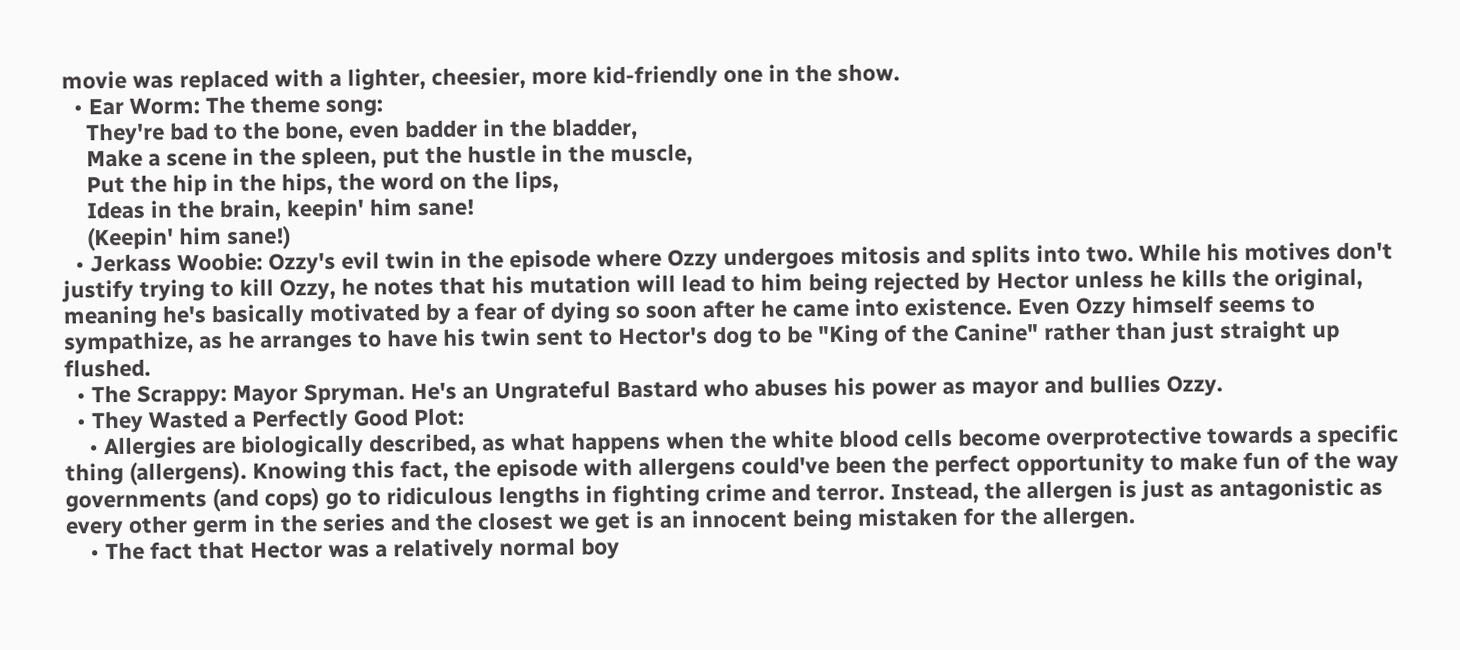movie was replaced with a lighter, cheesier, more kid-friendly one in the show.
  • Ear Worm: The theme song:
    They're bad to the bone, even badder in the bladder,
    Make a scene in the spleen, put the hustle in the muscle,
    Put the hip in the hips, the word on the lips,
    Ideas in the brain, keepin' him sane!
    (Keepin' him sane!)
  • Jerkass Woobie: Ozzy's evil twin in the episode where Ozzy undergoes mitosis and splits into two. While his motives don't justify trying to kill Ozzy, he notes that his mutation will lead to him being rejected by Hector unless he kills the original, meaning he's basically motivated by a fear of dying so soon after he came into existence. Even Ozzy himself seems to sympathize, as he arranges to have his twin sent to Hector's dog to be "King of the Canine" rather than just straight up flushed.
  • The Scrappy: Mayor Spryman. He's an Ungrateful Bastard who abuses his power as mayor and bullies Ozzy.
  • They Wasted a Perfectly Good Plot:
    • Allergies are biologically described, as what happens when the white blood cells become overprotective towards a specific thing (allergens). Knowing this fact, the episode with allergens could've been the perfect opportunity to make fun of the way governments (and cops) go to ridiculous lengths in fighting crime and terror. Instead, the allergen is just as antagonistic as every other germ in the series and the closest we get is an innocent being mistaken for the allergen.
    • The fact that Hector was a relatively normal boy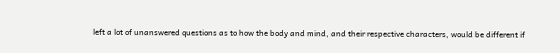left a lot of unanswered questions as to how the body and mind, and their respective characters, would be different if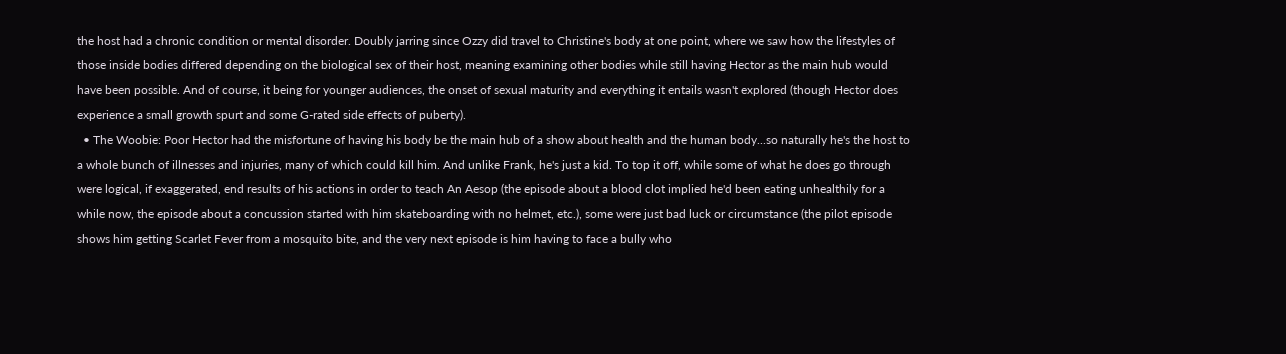the host had a chronic condition or mental disorder. Doubly jarring since Ozzy did travel to Christine's body at one point, where we saw how the lifestyles of those inside bodies differed depending on the biological sex of their host, meaning examining other bodies while still having Hector as the main hub would have been possible. And of course, it being for younger audiences, the onset of sexual maturity and everything it entails wasn't explored (though Hector does experience a small growth spurt and some G-rated side effects of puberty).
  • The Woobie: Poor Hector had the misfortune of having his body be the main hub of a show about health and the human body...so naturally he's the host to a whole bunch of illnesses and injuries, many of which could kill him. And unlike Frank, he's just a kid. To top it off, while some of what he does go through were logical, if exaggerated, end results of his actions in order to teach An Aesop (the episode about a blood clot implied he'd been eating unhealthily for a while now, the episode about a concussion started with him skateboarding with no helmet, etc.), some were just bad luck or circumstance (the pilot episode shows him getting Scarlet Fever from a mosquito bite, and the very next episode is him having to face a bully who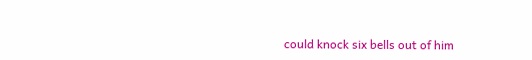could knock six bells out of him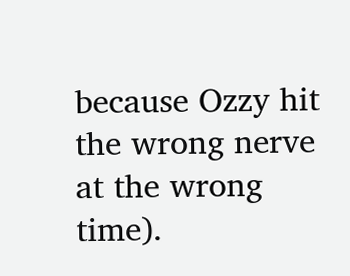because Ozzy hit the wrong nerve at the wrong time).